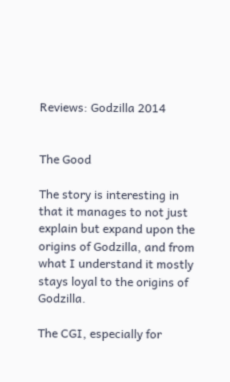Reviews: Godzilla 2014


The Good

The story is interesting in that it manages to not just explain but expand upon the origins of Godzilla, and from what I understand it mostly stays loyal to the origins of Godzilla.

The CGI, especially for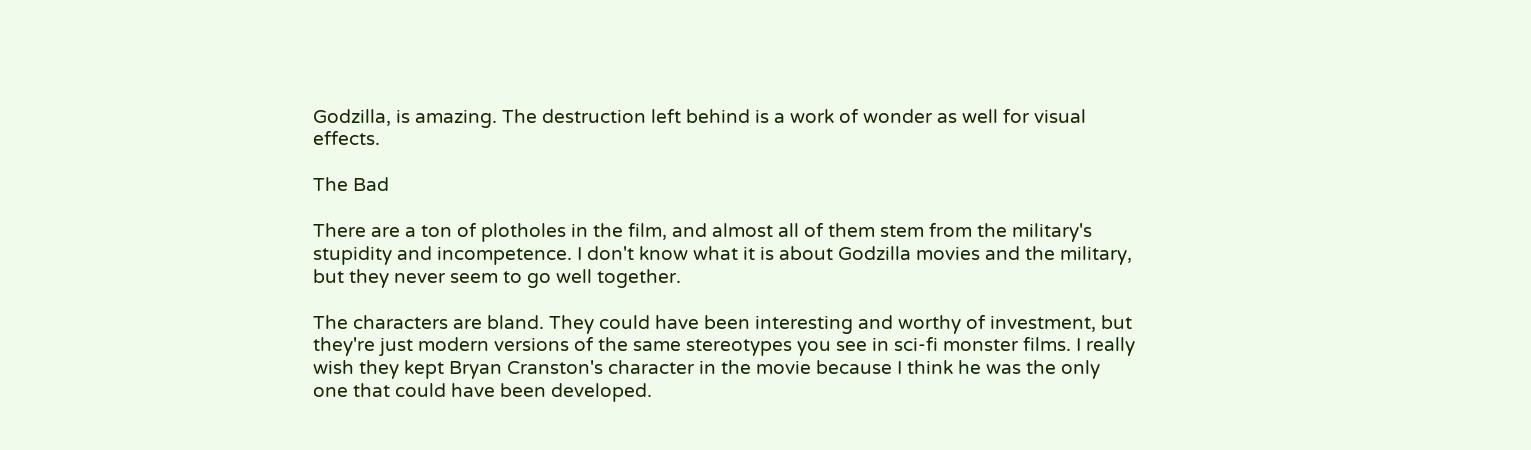Godzilla, is amazing. The destruction left behind is a work of wonder as well for visual effects.

The Bad

There are a ton of plotholes in the film, and almost all of them stem from the military's stupidity and incompetence. I don't know what it is about Godzilla movies and the military, but they never seem to go well together.

The characters are bland. They could have been interesting and worthy of investment, but they're just modern versions of the same stereotypes you see in sci-fi monster films. I really wish they kept Bryan Cranston's character in the movie because I think he was the only one that could have been developed.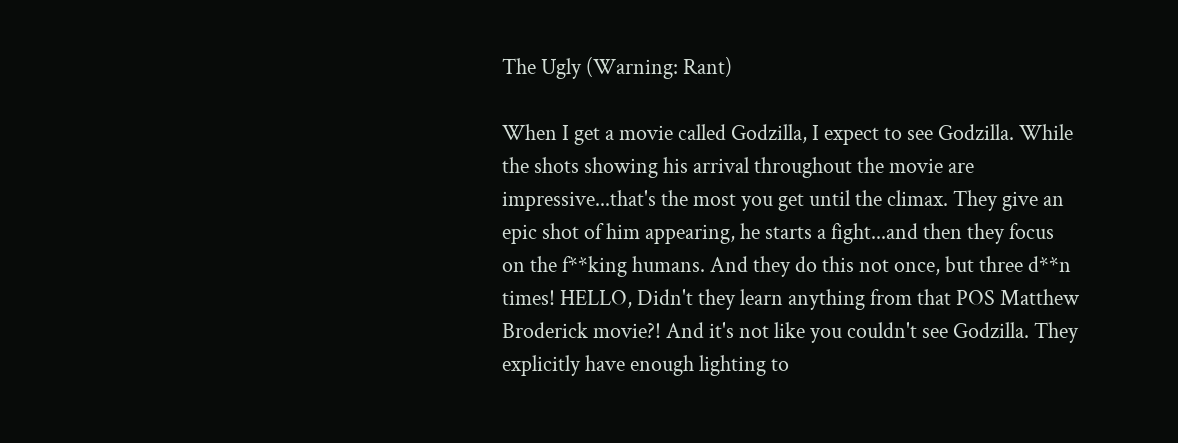The Ugly (Warning: Rant)

When I get a movie called Godzilla, I expect to see Godzilla. While the shots showing his arrival throughout the movie are impressive...that's the most you get until the climax. They give an epic shot of him appearing, he starts a fight...and then they focus on the f**king humans. And they do this not once, but three d**n times! HELLO, Didn't they learn anything from that POS Matthew Broderick movie?! And it's not like you couldn't see Godzilla. They explicitly have enough lighting to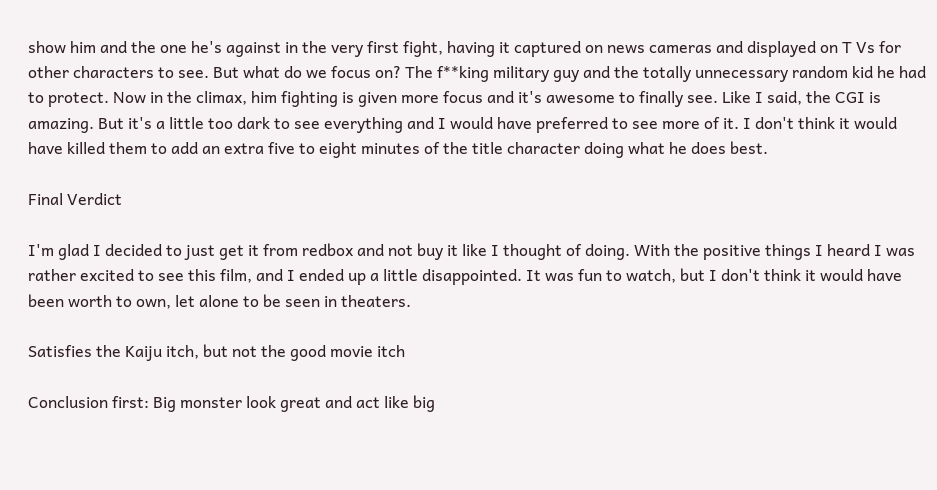show him and the one he's against in the very first fight, having it captured on news cameras and displayed on T Vs for other characters to see. But what do we focus on? The f**king military guy and the totally unnecessary random kid he had to protect. Now in the climax, him fighting is given more focus and it's awesome to finally see. Like I said, the CGI is amazing. But it's a little too dark to see everything and I would have preferred to see more of it. I don't think it would have killed them to add an extra five to eight minutes of the title character doing what he does best.

Final Verdict

I'm glad I decided to just get it from redbox and not buy it like I thought of doing. With the positive things I heard I was rather excited to see this film, and I ended up a little disappointed. It was fun to watch, but I don't think it would have been worth to own, let alone to be seen in theaters.

Satisfies the Kaiju itch, but not the good movie itch

Conclusion first: Big monster look great and act like big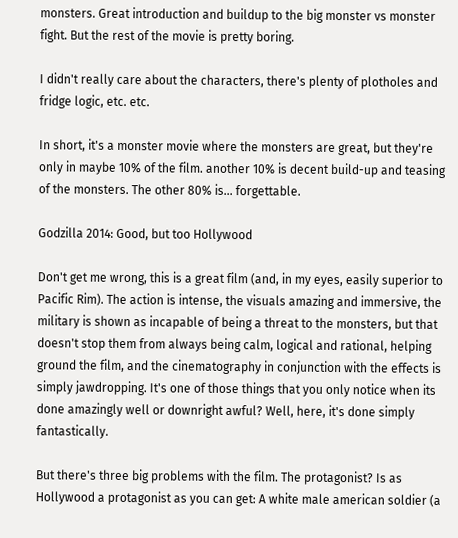monsters. Great introduction and buildup to the big monster vs monster fight. But the rest of the movie is pretty boring.

I didn't really care about the characters, there's plenty of plotholes and fridge logic, etc. etc.

In short, it's a monster movie where the monsters are great, but they're only in maybe 10% of the film. another 10% is decent build-up and teasing of the monsters. The other 80% is... forgettable.

Godzilla 2014: Good, but too Hollywood

Don't get me wrong, this is a great film (and, in my eyes, easily superior to Pacific Rim). The action is intense, the visuals amazing and immersive, the military is shown as incapable of being a threat to the monsters, but that doesn't stop them from always being calm, logical and rational, helping ground the film, and the cinematography in conjunction with the effects is simply jawdropping. It's one of those things that you only notice when its done amazingly well or downright awful? Well, here, it's done simply fantastically.

But there's three big problems with the film. The protagonist? Is as Hollywood a protagonist as you can get: A white male american soldier (a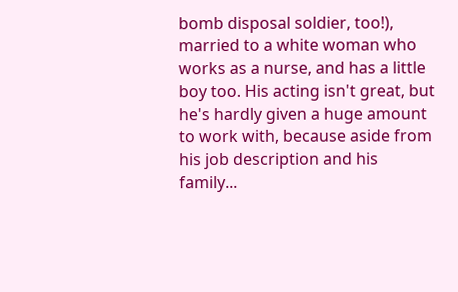bomb disposal soldier, too!), married to a white woman who works as a nurse, and has a little boy too. His acting isn't great, but he's hardly given a huge amount to work with, because aside from his job description and his family...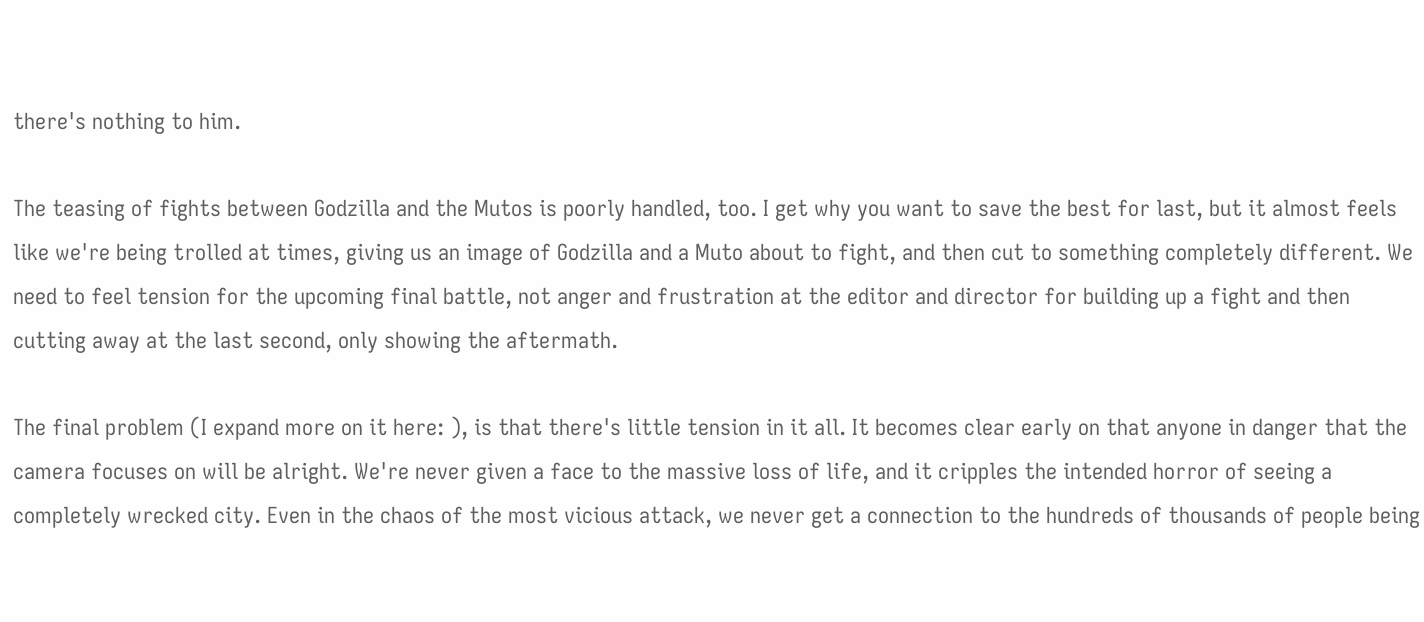there's nothing to him.

The teasing of fights between Godzilla and the Mutos is poorly handled, too. I get why you want to save the best for last, but it almost feels like we're being trolled at times, giving us an image of Godzilla and a Muto about to fight, and then cut to something completely different. We need to feel tension for the upcoming final battle, not anger and frustration at the editor and director for building up a fight and then cutting away at the last second, only showing the aftermath.

The final problem (I expand more on it here: ), is that there's little tension in it all. It becomes clear early on that anyone in danger that the camera focuses on will be alright. We're never given a face to the massive loss of life, and it cripples the intended horror of seeing a completely wrecked city. Even in the chaos of the most vicious attack, we never get a connection to the hundreds of thousands of people being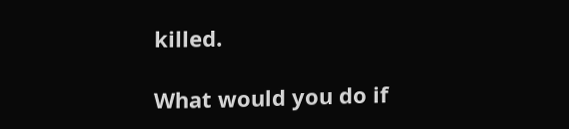killed.

What would you do if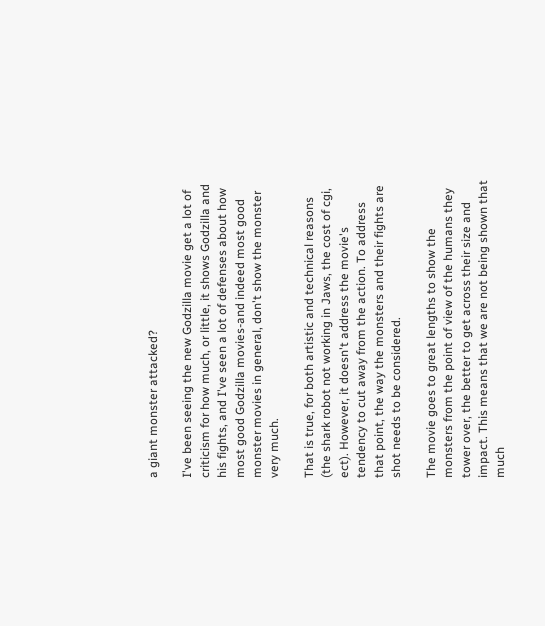a giant monster attacked?

I've been seeing the new Godzilla movie get a lot of criticism for how much, or little, it shows Godzilla and his fights, and I've seen a lot of defenses about how most good Godzilla movies-and indeed most good monster movies in general, don't show the monster very much.

That is true, for both artistic and technical reasons (the shark robot not working in Jaws, the cost of cgi, ect). However, it doesn't address the movie's tendency to cut away from the action. To address that point, the way the monsters and their fights are shot needs to be considered.

The movie goes to great lengths to show the monsters from the point of view of the humans they tower over, the better to get across their size and impact. This means that we are not being shown that much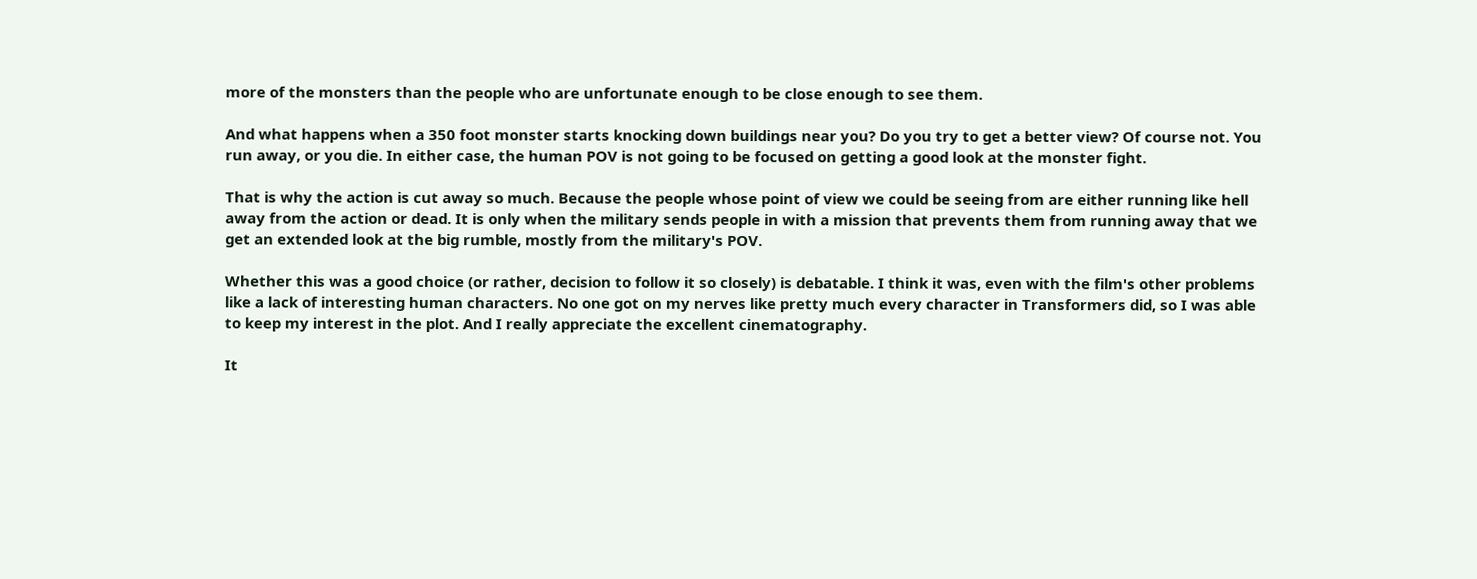more of the monsters than the people who are unfortunate enough to be close enough to see them.

And what happens when a 350 foot monster starts knocking down buildings near you? Do you try to get a better view? Of course not. You run away, or you die. In either case, the human POV is not going to be focused on getting a good look at the monster fight.

That is why the action is cut away so much. Because the people whose point of view we could be seeing from are either running like hell away from the action or dead. It is only when the military sends people in with a mission that prevents them from running away that we get an extended look at the big rumble, mostly from the military's POV.

Whether this was a good choice (or rather, decision to follow it so closely) is debatable. I think it was, even with the film's other problems like a lack of interesting human characters. No one got on my nerves like pretty much every character in Transformers did, so I was able to keep my interest in the plot. And I really appreciate the excellent cinematography.

It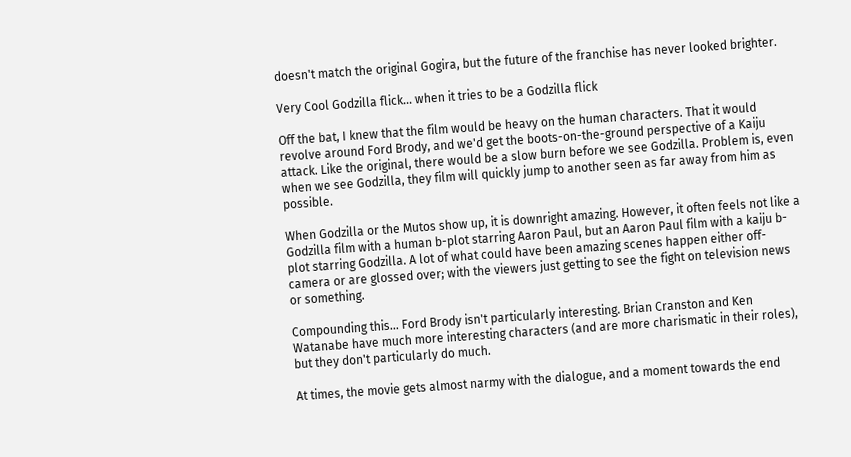doesn't match the original Gogira, but the future of the franchise has never looked brighter.

Very Cool Godzilla flick... when it tries to be a Godzilla flick

Off the bat, I knew that the film would be heavy on the human characters. That it would revolve around Ford Brody, and we'd get the boots-on-the-ground perspective of a Kaiju attack. Like the original, there would be a slow burn before we see Godzilla. Problem is, even when we see Godzilla, they film will quickly jump to another seen as far away from him as possible.

When Godzilla or the Mutos show up, it is downright amazing. However, it often feels not like a Godzilla film with a human b-plot starring Aaron Paul, but an Aaron Paul film with a kaiju b-plot starring Godzilla. A lot of what could have been amazing scenes happen either off-camera or are glossed over; with the viewers just getting to see the fight on television news or something.

Compounding this... Ford Brody isn't particularly interesting. Brian Cranston and Ken Watanabe have much more interesting characters (and are more charismatic in their roles), but they don't particularly do much.

At times, the movie gets almost narmy with the dialogue, and a moment towards the end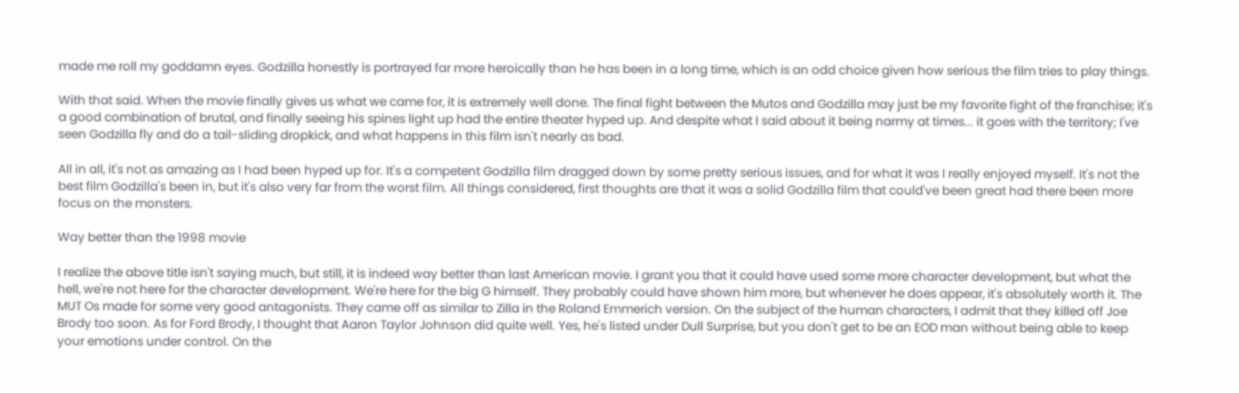made me roll my goddamn eyes. Godzilla honestly is portrayed far more heroically than he has been in a long time, which is an odd choice given how serious the film tries to play things.

With that said. When the movie finally gives us what we came for, it is extremely well done. The final fight between the Mutos and Godzilla may just be my favorite fight of the franchise; it's a good combination of brutal, and finally seeing his spines light up had the entire theater hyped up. And despite what I said about it being narmy at times... it goes with the territory; I've seen Godzilla fly and do a tail-sliding dropkick, and what happens in this film isn't nearly as bad.

All in all, it's not as amazing as I had been hyped up for. It's a competent Godzilla film dragged down by some pretty serious issues, and for what it was I really enjoyed myself. It's not the best film Godzilla's been in, but it's also very far from the worst film. All things considered, first thoughts are that it was a solid Godzilla film that could've been great had there been more focus on the monsters.

Way better than the 1998 movie

I realize the above title isn't saying much, but still, it is indeed way better than last American movie. I grant you that it could have used some more character development, but what the hell, we're not here for the character development. We're here for the big G himself. They probably could have shown him more, but whenever he does appear, it's absolutely worth it. The MUT Os made for some very good antagonists. They came off as similar to Zilla in the Roland Emmerich version. On the subject of the human characters, I admit that they killed off Joe Brody too soon. As for Ford Brody, I thought that Aaron Taylor Johnson did quite well. Yes, he's listed under Dull Surprise, but you don't get to be an EOD man without being able to keep your emotions under control. On the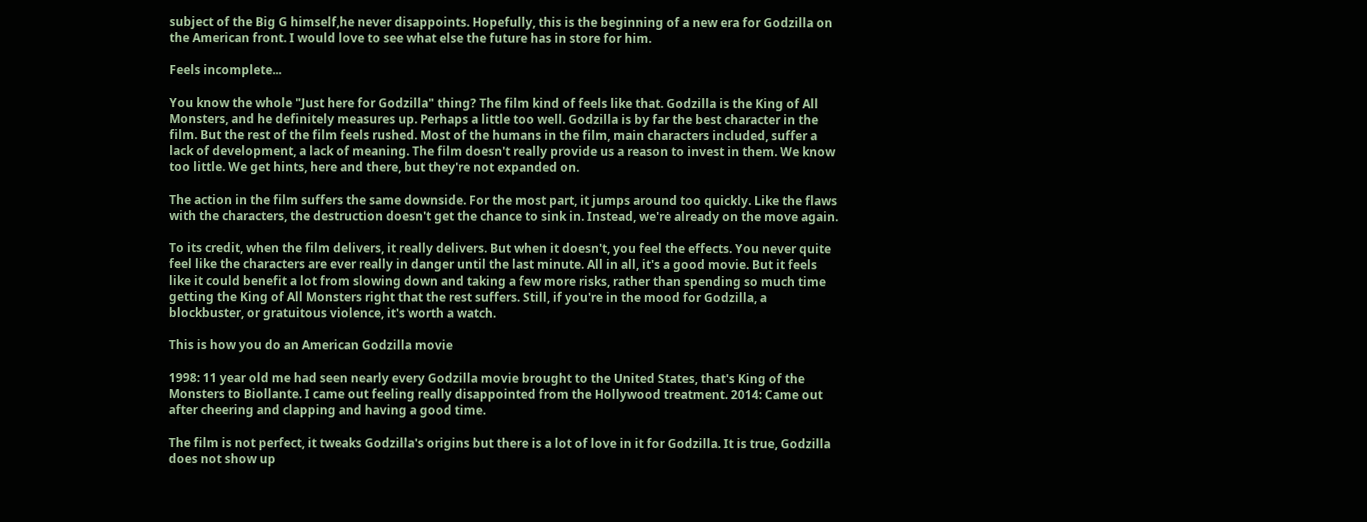subject of the Big G himself,he never disappoints. Hopefully, this is the beginning of a new era for Godzilla on the American front. I would love to see what else the future has in store for him.

Feels incomplete...

You know the whole "Just here for Godzilla" thing? The film kind of feels like that. Godzilla is the King of All Monsters, and he definitely measures up. Perhaps a little too well. Godzilla is by far the best character in the film. But the rest of the film feels rushed. Most of the humans in the film, main characters included, suffer a lack of development, a lack of meaning. The film doesn't really provide us a reason to invest in them. We know too little. We get hints, here and there, but they're not expanded on.

The action in the film suffers the same downside. For the most part, it jumps around too quickly. Like the flaws with the characters, the destruction doesn't get the chance to sink in. Instead, we're already on the move again.

To its credit, when the film delivers, it really delivers. But when it doesn't, you feel the effects. You never quite feel like the characters are ever really in danger until the last minute. All in all, it's a good movie. But it feels like it could benefit a lot from slowing down and taking a few more risks, rather than spending so much time getting the King of All Monsters right that the rest suffers. Still, if you're in the mood for Godzilla, a blockbuster, or gratuitous violence, it's worth a watch.

This is how you do an American Godzilla movie

1998: 11 year old me had seen nearly every Godzilla movie brought to the United States, that's King of the Monsters to Biollante. I came out feeling really disappointed from the Hollywood treatment. 2014: Came out after cheering and clapping and having a good time.

The film is not perfect, it tweaks Godzilla's origins but there is a lot of love in it for Godzilla. It is true, Godzilla does not show up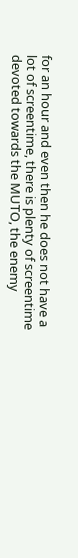for an hour and even then he does not have a lot of screentime, there is plenty of screentime devoted towards the MUTO, the enemy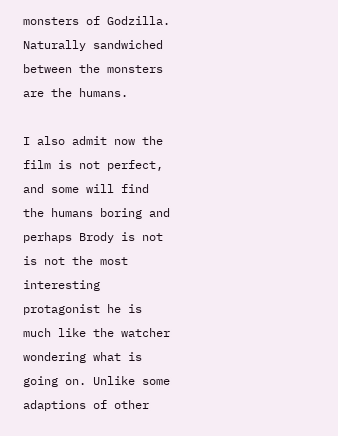monsters of Godzilla. Naturally sandwiched between the monsters are the humans.

I also admit now the film is not perfect, and some will find the humans boring and perhaps Brody is not is not the most interesting protagonist he is much like the watcher wondering what is going on. Unlike some adaptions of other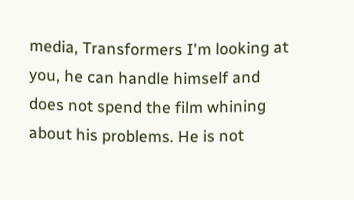media, Transformers I'm looking at you, he can handle himself and does not spend the film whining about his problems. He is not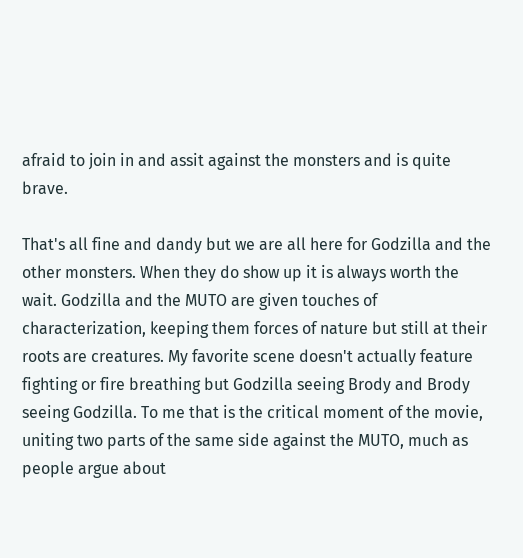afraid to join in and assit against the monsters and is quite brave.

That's all fine and dandy but we are all here for Godzilla and the other monsters. When they do show up it is always worth the wait. Godzilla and the MUTO are given touches of characterization, keeping them forces of nature but still at their roots are creatures. My favorite scene doesn't actually feature fighting or fire breathing but Godzilla seeing Brody and Brody seeing Godzilla. To me that is the critical moment of the movie, uniting two parts of the same side against the MUTO, much as people argue about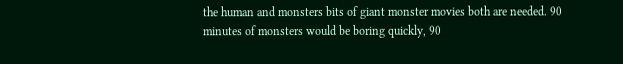the human and monsters bits of giant monster movies both are needed. 90 minutes of monsters would be boring quickly, 90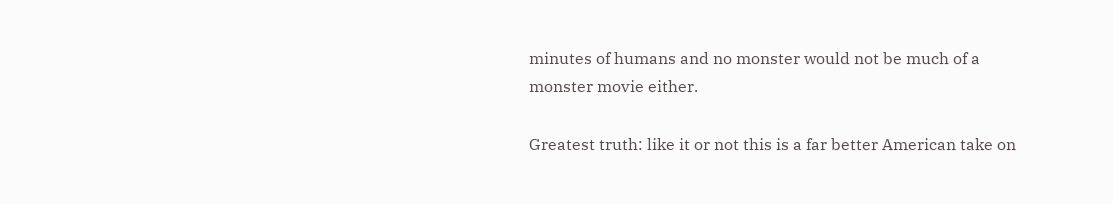minutes of humans and no monster would not be much of a monster movie either.

Greatest truth: like it or not this is a far better American take on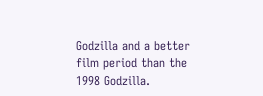Godzilla and a better film period than the 1998 Godzilla.